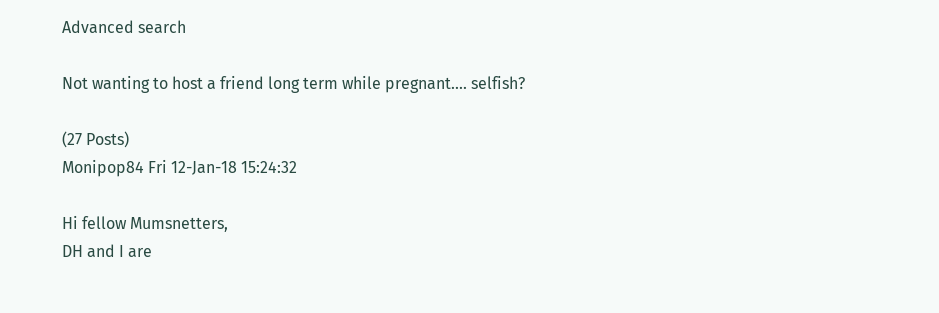Advanced search

Not wanting to host a friend long term while pregnant.... selfish?

(27 Posts)
Monipop84 Fri 12-Jan-18 15:24:32

Hi fellow Mumsnetters,
DH and I are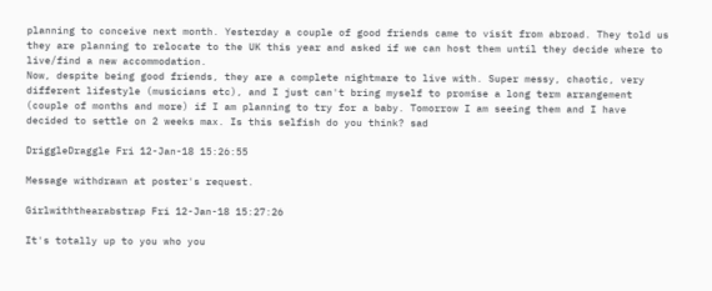planning to conceive next month. Yesterday a couple of good friends came to visit from abroad. They told us they are planning to relocate to the UK this year and asked if we can host them until they decide where to live/find a new accommodation.
Now, despite being good friends, they are a complete nightmare to live with. Super messy, chaotic, very different lifestyle (musicians etc), and I just can't bring myself to promise a long term arrangement (couple of months and more) if I am planning to try for a baby. Tomorrow I am seeing them and I have decided to settle on 2 weeks max. Is this selfish do you think? sad

DriggleDraggle Fri 12-Jan-18 15:26:55

Message withdrawn at poster's request.

Girlwiththearabstrap Fri 12-Jan-18 15:27:26

It's totally up to you who you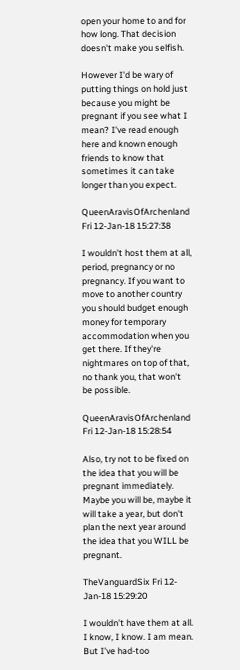open your home to and for how long. That decision doesn't make you selfish.

However I'd be wary of putting things on hold just because you might be pregnant if you see what I mean? I've read enough here and known enough friends to know that sometimes it can take longer than you expect.

QueenAravisOfArchenland Fri 12-Jan-18 15:27:38

I wouldn't host them at all, period, pregnancy or no pregnancy. If you want to move to another country you should budget enough money for temporary accommodation when you get there. If they're nightmares on top of that, no thank you, that won't be possible.

QueenAravisOfArchenland Fri 12-Jan-18 15:28:54

Also, try not to be fixed on the idea that you will be pregnant immediately. Maybe you will be, maybe it will take a year, but don't plan the next year around the idea that you WILL be pregnant.

TheVanguardSix Fri 12-Jan-18 15:29:20

I wouldn't have them at all. I know, I know. I am mean. But I've had-too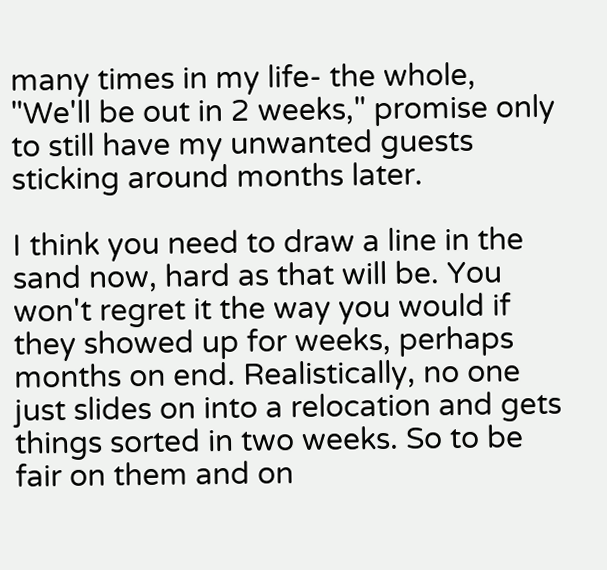many times in my life- the whole, "We'll be out in 2 weeks," promise only to still have my unwanted guests sticking around months later.

I think you need to draw a line in the sand now, hard as that will be. You won't regret it the way you would if they showed up for weeks, perhaps months on end. Realistically, no one just slides on into a relocation and gets things sorted in two weeks. So to be fair on them and on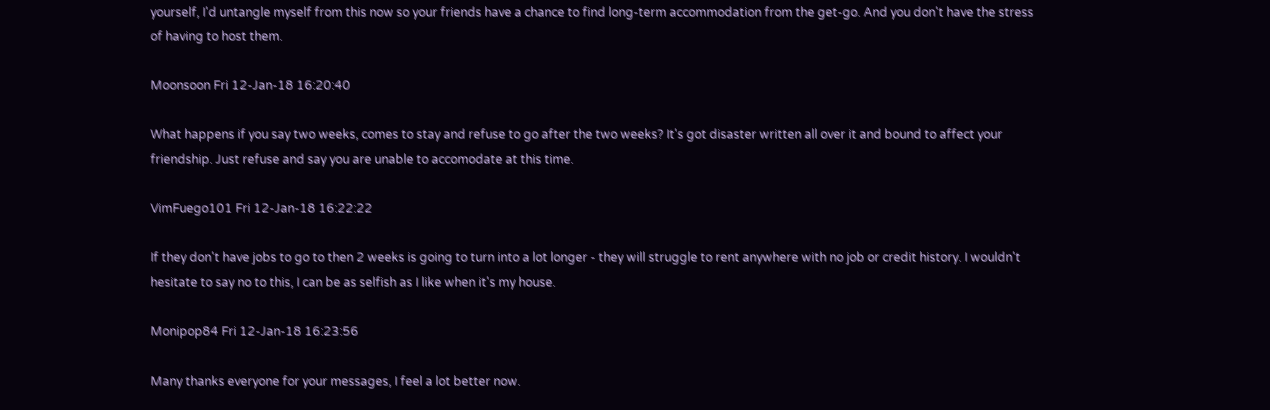yourself, I'd untangle myself from this now so your friends have a chance to find long-term accommodation from the get-go. And you don't have the stress of having to host them.

Moonsoon Fri 12-Jan-18 16:20:40

What happens if you say two weeks, comes to stay and refuse to go after the two weeks? It's got disaster written all over it and bound to affect your friendship. Just refuse and say you are unable to accomodate at this time.

VimFuego101 Fri 12-Jan-18 16:22:22

If they don't have jobs to go to then 2 weeks is going to turn into a lot longer - they will struggle to rent anywhere with no job or credit history. I wouldn't hesitate to say no to this, I can be as selfish as I like when it's my house.

Monipop84 Fri 12-Jan-18 16:23:56

Many thanks everyone for your messages, I feel a lot better now.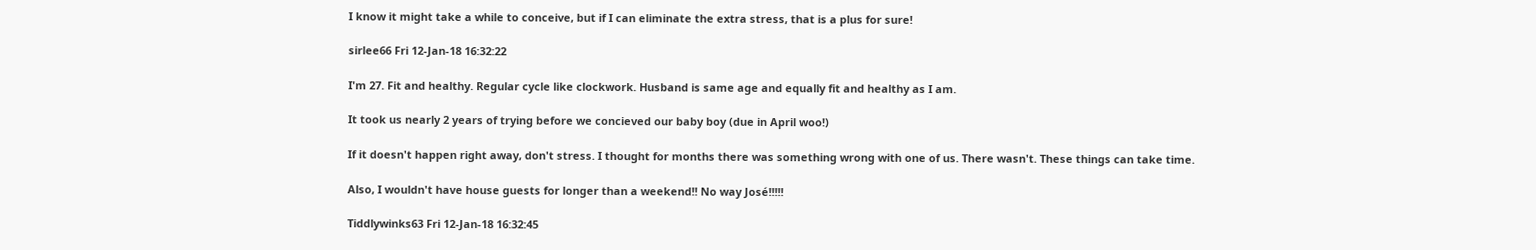I know it might take a while to conceive, but if I can eliminate the extra stress, that is a plus for sure!

sirlee66 Fri 12-Jan-18 16:32:22

I'm 27. Fit and healthy. Regular cycle like clockwork. Husband is same age and equally fit and healthy as I am.

It took us nearly 2 years of trying before we concieved our baby boy (due in April woo!)

If it doesn't happen right away, don't stress. I thought for months there was something wrong with one of us. There wasn't. These things can take time.

Also, I wouldn't have house guests for longer than a weekend!! No way José!!!!!

Tiddlywinks63 Fri 12-Jan-18 16:32:45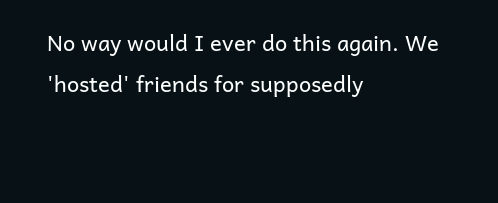No way would I ever do this again. We 'hosted' friends for supposedly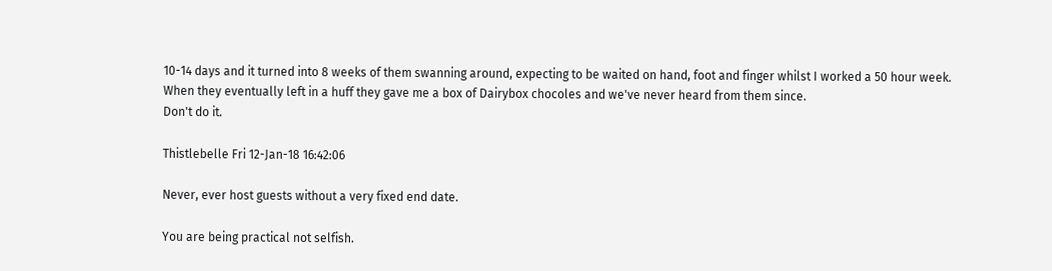10-14 days and it turned into 8 weeks of them swanning around, expecting to be waited on hand, foot and finger whilst I worked a 50 hour week. When they eventually left in a huff they gave me a box of Dairybox chocoles and we've never heard from them since.
Don't do it.

Thistlebelle Fri 12-Jan-18 16:42:06

Never, ever host guests without a very fixed end date.

You are being practical not selfish.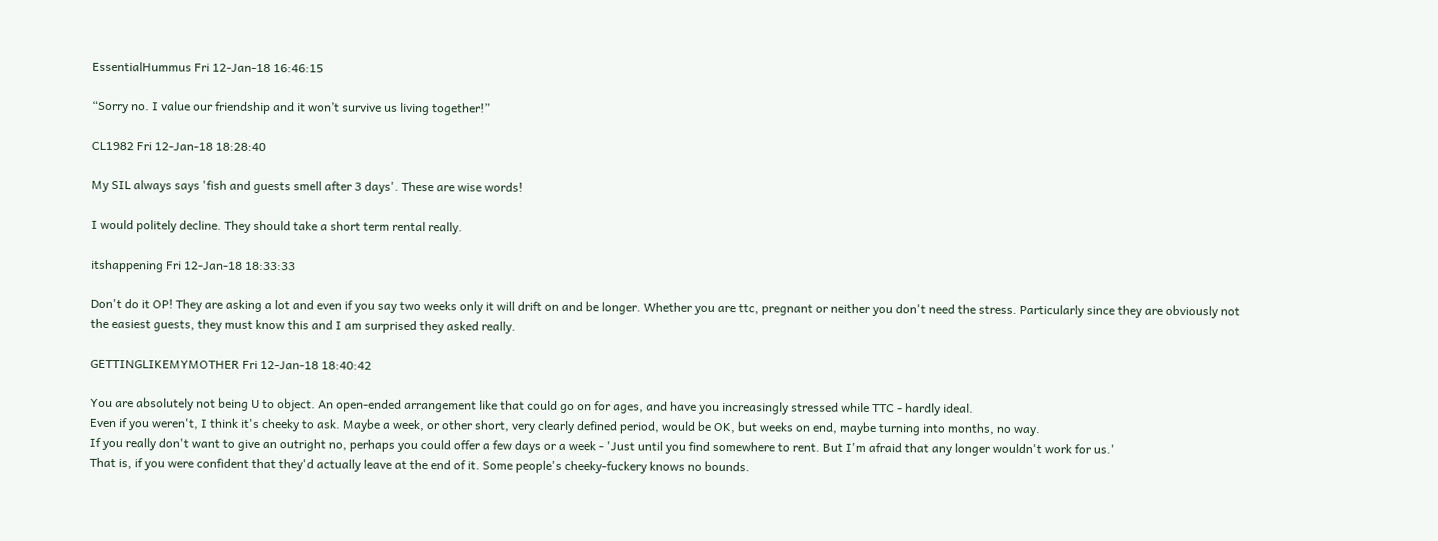EssentialHummus Fri 12-Jan-18 16:46:15

“Sorry no. I value our friendship and it won’t survive us living together!”

CL1982 Fri 12-Jan-18 18:28:40

My SIL always says 'fish and guests smell after 3 days'. These are wise words!

I would politely decline. They should take a short term rental really.

itshappening Fri 12-Jan-18 18:33:33

Don't do it OP! They are asking a lot and even if you say two weeks only it will drift on and be longer. Whether you are ttc, pregnant or neither you don't need the stress. Particularly since they are obviously not the easiest guests, they must know this and I am surprised they asked really.

GETTINGLIKEMYMOTHER Fri 12-Jan-18 18:40:42

You are absolutely not being U to object. An open-ended arrangement like that could go on for ages, and have you increasingly stressed while TTC - hardly ideal.
Even if you weren't, I think it's cheeky to ask. Maybe a week, or other short, very clearly defined period, would be OK, but weeks on end, maybe turning into months, no way.
If you really don't want to give an outright no, perhaps you could offer a few days or a week - 'Just until you find somewhere to rent. But I'm afraid that any longer wouldn't work for us.'
That is, if you were confident that they'd actually leave at the end of it. Some people's cheeky-fuckery knows no bounds.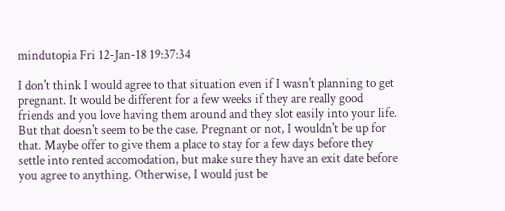mindutopia Fri 12-Jan-18 19:37:34

I don't think I would agree to that situation even if I wasn't planning to get pregnant. It would be different for a few weeks if they are really good friends and you love having them around and they slot easily into your life. But that doesn't seem to be the case. Pregnant or not, I wouldn't be up for that. Maybe offer to give them a place to stay for a few days before they settle into rented accomodation, but make sure they have an exit date before you agree to anything. Otherwise, I would just be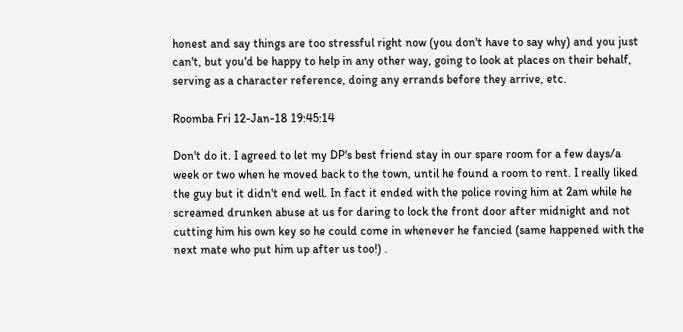honest and say things are too stressful right now (you don't have to say why) and you just can't, but you'd be happy to help in any other way, going to look at places on their behalf, serving as a character reference, doing any errands before they arrive, etc.

Roomba Fri 12-Jan-18 19:45:14

Don't do it. I agreed to let my DP's best friend stay in our spare room for a few days/a week or two when he moved back to the town, until he found a room to rent. I really liked the guy but it didn't end well. In fact it ended with the police roving him at 2am while he screamed drunken abuse at us for daring to lock the front door after midnight and not cutting him his own key so he could come in whenever he fancied (same happened with the next mate who put him up after us too!) .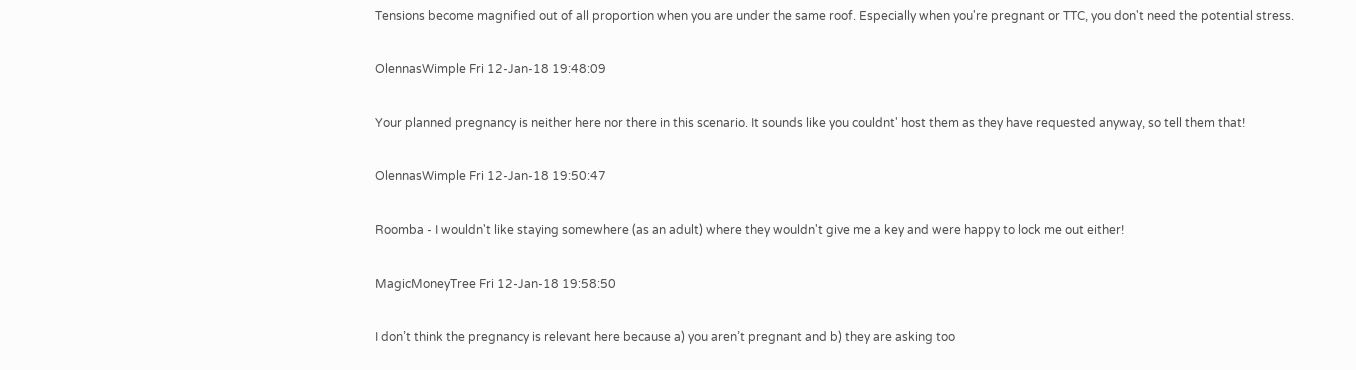Tensions become magnified out of all proportion when you are under the same roof. Especially when you're pregnant or TTC, you don't need the potential stress.

OlennasWimple Fri 12-Jan-18 19:48:09

Your planned pregnancy is neither here nor there in this scenario. It sounds like you couldnt' host them as they have requested anyway, so tell them that!

OlennasWimple Fri 12-Jan-18 19:50:47

Roomba - I wouldn't like staying somewhere (as an adult) where they wouldn't give me a key and were happy to lock me out either!

MagicMoneyTree Fri 12-Jan-18 19:58:50

I don’t think the pregnancy is relevant here because a) you aren’t pregnant and b) they are asking too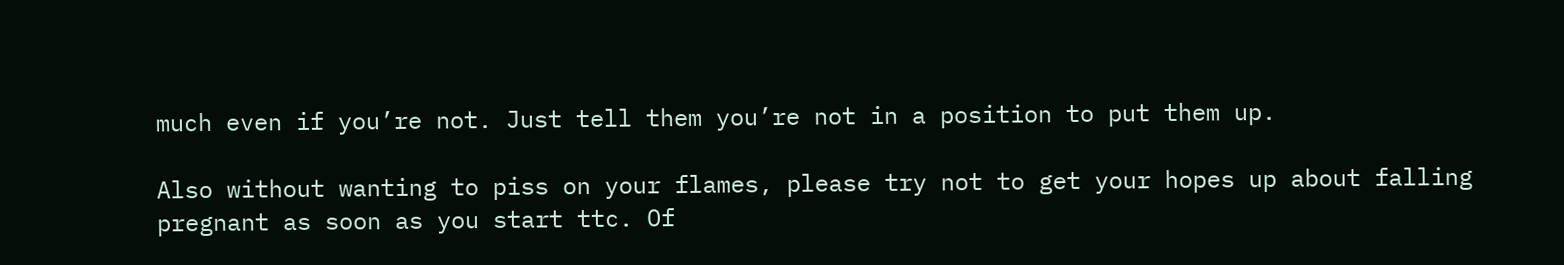much even if you’re not. Just tell them you’re not in a position to put them up.

Also without wanting to piss on your flames, please try not to get your hopes up about falling pregnant as soon as you start ttc. Of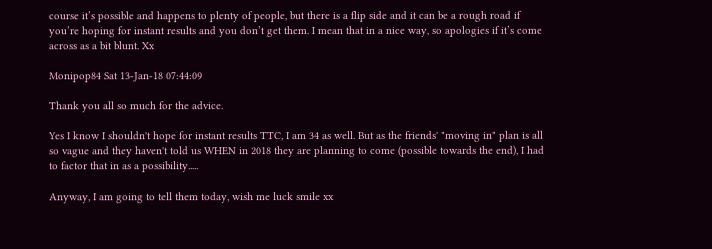course it’s possible and happens to plenty of people, but there is a flip side and it can be a rough road if you’re hoping for instant results and you don’t get them. I mean that in a nice way, so apologies if it’s come across as a bit blunt. Xx

Monipop84 Sat 13-Jan-18 07:44:09

Thank you all so much for the advice.

Yes I know I shouldn't hope for instant results TTC, I am 34 as well. But as the friends' "moving in" plan is all so vague and they haven't told us WHEN in 2018 they are planning to come (possible towards the end), I had to factor that in as a possibility.....

Anyway, I am going to tell them today, wish me luck smile xx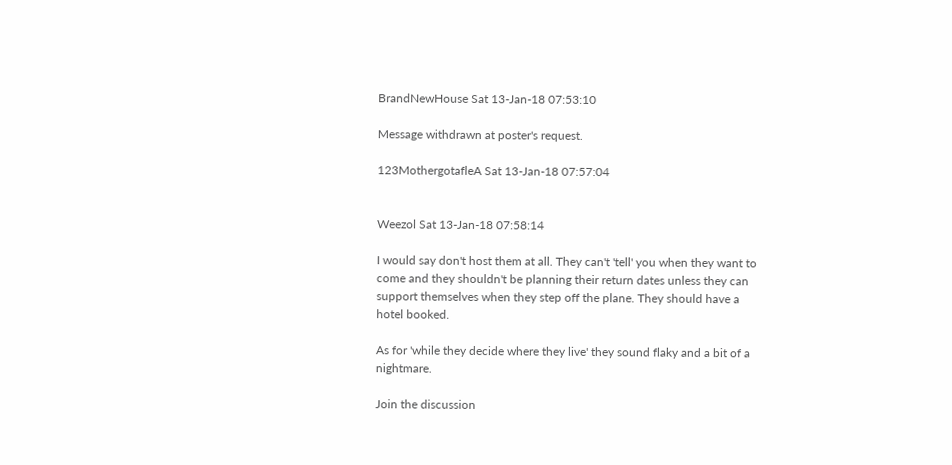BrandNewHouse Sat 13-Jan-18 07:53:10

Message withdrawn at poster's request.

123MothergotafleA Sat 13-Jan-18 07:57:04


Weezol Sat 13-Jan-18 07:58:14

I would say don't host them at all. They can't 'tell' you when they want to come and they shouldn't be planning their return dates unless they can support themselves when they step off the plane. They should have a hotel booked.

As for 'while they decide where they live' they sound flaky and a bit of a nightmare.

Join the discussion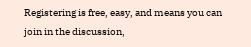Registering is free, easy, and means you can join in the discussion,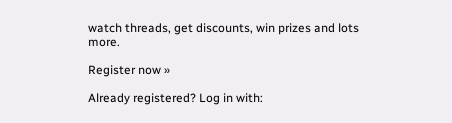watch threads, get discounts, win prizes and lots more.

Register now »

Already registered? Log in with: